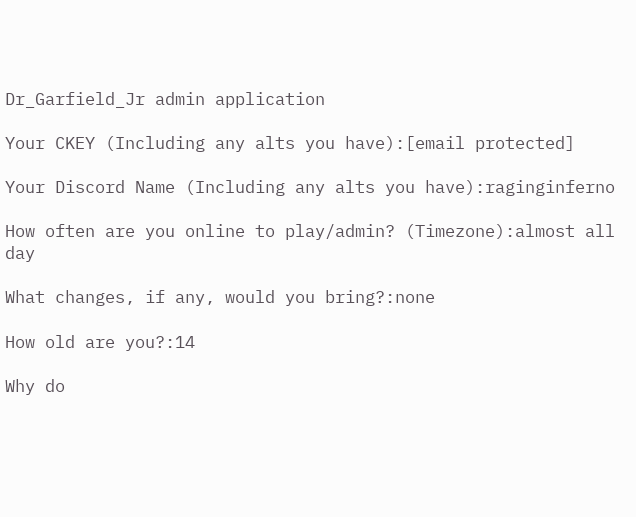Dr_Garfield_Jr admin application

Your CKEY (Including any alts you have):[email protected]

Your Discord Name (Including any alts you have):raginginferno

How often are you online to play/admin? (Timezone):almost all day

What changes, if any, would you bring?:none

How old are you?:14

Why do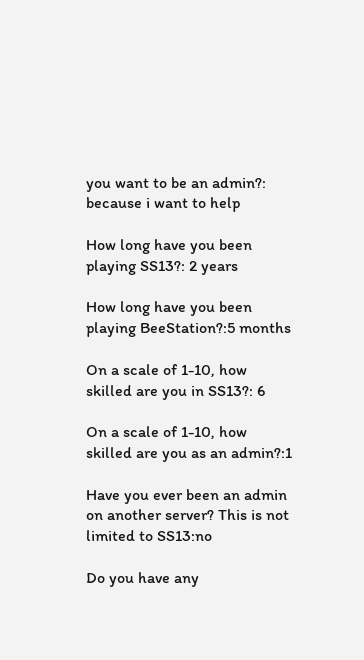you want to be an admin?: because i want to help

How long have you been playing SS13?: 2 years

How long have you been playing BeeStation?:5 months

On a scale of 1-10, how skilled are you in SS13?: 6

On a scale of 1-10, how skilled are you as an admin?:1

Have you ever been an admin on another server? This is not limited to SS13:no

Do you have any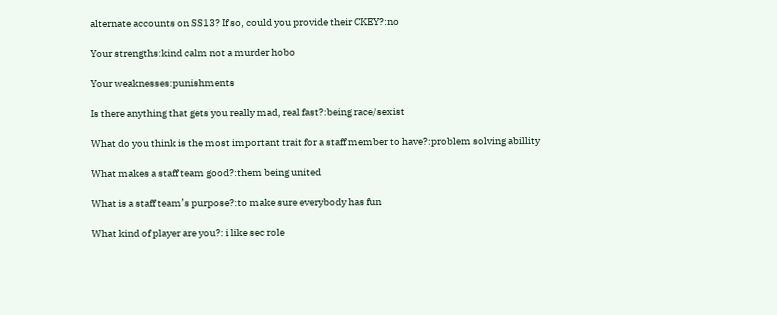alternate accounts on SS13? If so, could you provide their CKEY?:no

Your strengths:kind calm not a murder hobo

Your weaknesses:punishments

Is there anything that gets you really mad, real fast?:being race/sexist

What do you think is the most important trait for a staff member to have?:problem solving abillity

What makes a staff team good?:them being united

What is a staff team’s purpose?:to make sure everybody has fun

What kind of player are you?: i like sec role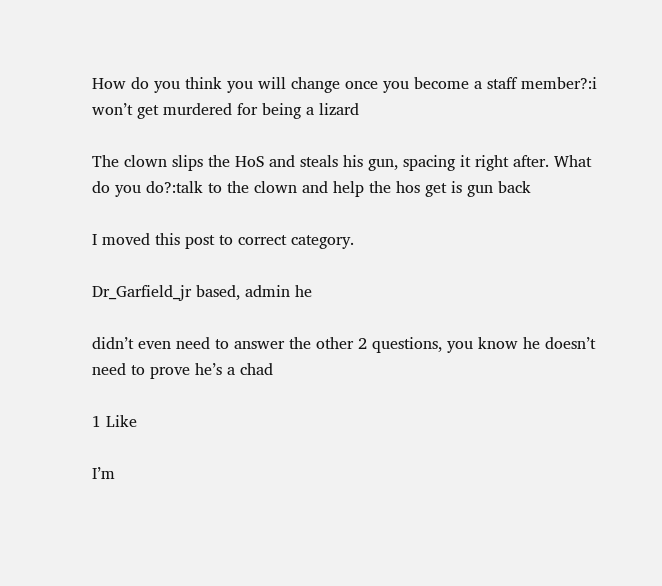How do you think you will change once you become a staff member?:i won’t get murdered for being a lizard

The clown slips the HoS and steals his gun, spacing it right after. What do you do?:talk to the clown and help the hos get is gun back

I moved this post to correct category.

Dr_Garfield_jr based, admin he

didn’t even need to answer the other 2 questions, you know he doesn’t need to prove he’s a chad

1 Like

I’m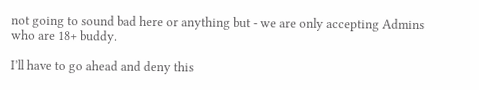not going to sound bad here or anything but - we are only accepting Admins who are 18+ buddy.

I’ll have to go ahead and deny this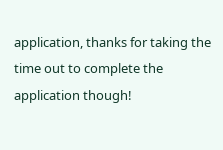application, thanks for taking the time out to complete the application though!